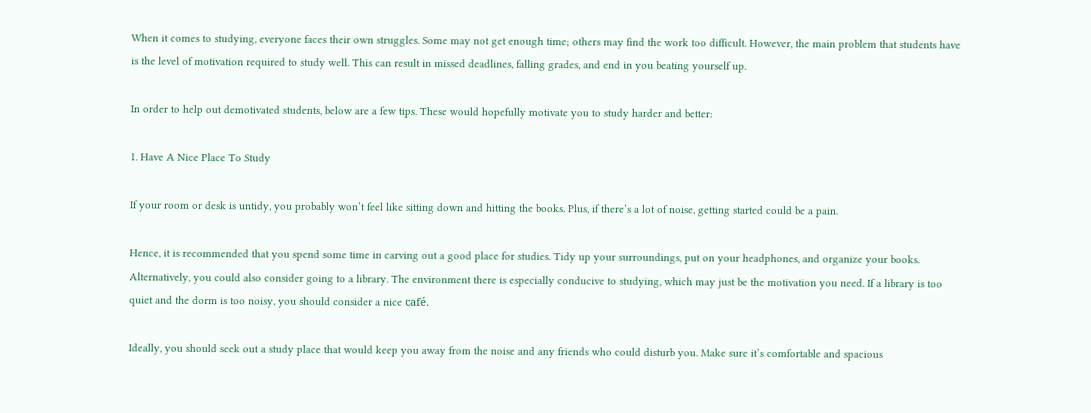When it comes to studying, everyone faces their own struggles. Some may not get enough time; others may find the work too difficult. However, the main problem that students have is the level of motivation required to study well. This can result in missed deadlines, falling grades, and end in you beating yourself up.

In order to help out demotivated students, below are a few tips. These would hopefully motivate you to study harder and better:

1. Have A Nice Place To Study

If your room or desk is untidy, you probably won’t feel like sitting down and hitting the books. Plus, if there’s a lot of noise, getting started could be a pain.

Hence, it is recommended that you spend some time in carving out a good place for studies. Tidy up your surroundings, put on your headphones, and organize your books. Alternatively, you could also consider going to a library. The environment there is especially conducive to studying, which may just be the motivation you need. If a library is too quiet and the dorm is too noisy, you should consider a nice café.

Ideally, you should seek out a study place that would keep you away from the noise and any friends who could disturb you. Make sure it’s comfortable and spacious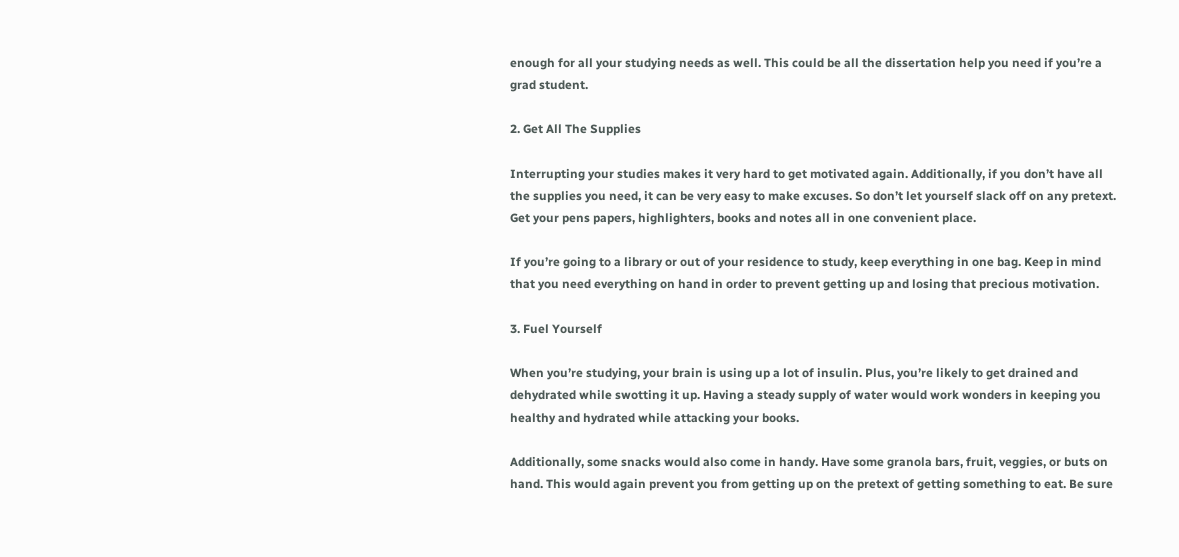enough for all your studying needs as well. This could be all the dissertation help you need if you’re a grad student.

2. Get All The Supplies

Interrupting your studies makes it very hard to get motivated again. Additionally, if you don’t have all the supplies you need, it can be very easy to make excuses. So don’t let yourself slack off on any pretext. Get your pens papers, highlighters, books and notes all in one convenient place.

If you’re going to a library or out of your residence to study, keep everything in one bag. Keep in mind that you need everything on hand in order to prevent getting up and losing that precious motivation.

3. Fuel Yourself

When you’re studying, your brain is using up a lot of insulin. Plus, you’re likely to get drained and dehydrated while swotting it up. Having a steady supply of water would work wonders in keeping you healthy and hydrated while attacking your books.

Additionally, some snacks would also come in handy. Have some granola bars, fruit, veggies, or buts on hand. This would again prevent you from getting up on the pretext of getting something to eat. Be sure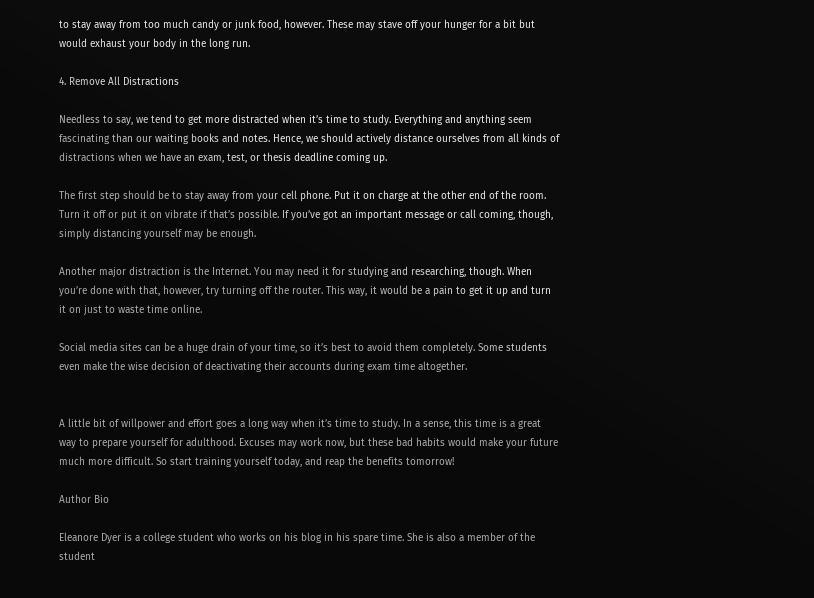to stay away from too much candy or junk food, however. These may stave off your hunger for a bit but would exhaust your body in the long run.

4. Remove All Distractions

Needless to say, we tend to get more distracted when it’s time to study. Everything and anything seem fascinating than our waiting books and notes. Hence, we should actively distance ourselves from all kinds of distractions when we have an exam, test, or thesis deadline coming up.

The first step should be to stay away from your cell phone. Put it on charge at the other end of the room. Turn it off or put it on vibrate if that’s possible. If you’ve got an important message or call coming, though, simply distancing yourself may be enough.

Another major distraction is the Internet. You may need it for studying and researching, though. When you’re done with that, however, try turning off the router. This way, it would be a pain to get it up and turn it on just to waste time online.

Social media sites can be a huge drain of your time, so it’s best to avoid them completely. Some students even make the wise decision of deactivating their accounts during exam time altogether.


A little bit of willpower and effort goes a long way when it’s time to study. In a sense, this time is a great way to prepare yourself for adulthood. Excuses may work now, but these bad habits would make your future much more difficult. So start training yourself today, and reap the benefits tomorrow!

Author Bio

Eleanore Dyer is a college student who works on his blog in his spare time. She is also a member of the student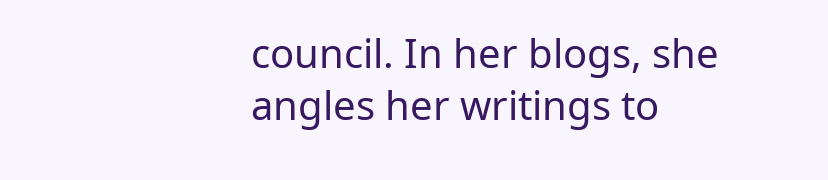council. In her blogs, she angles her writings to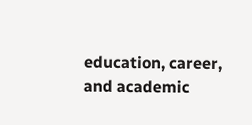education, career, and academic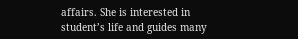affairs. She is interested in student’s life and guides many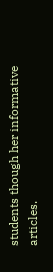students though her informative articles.